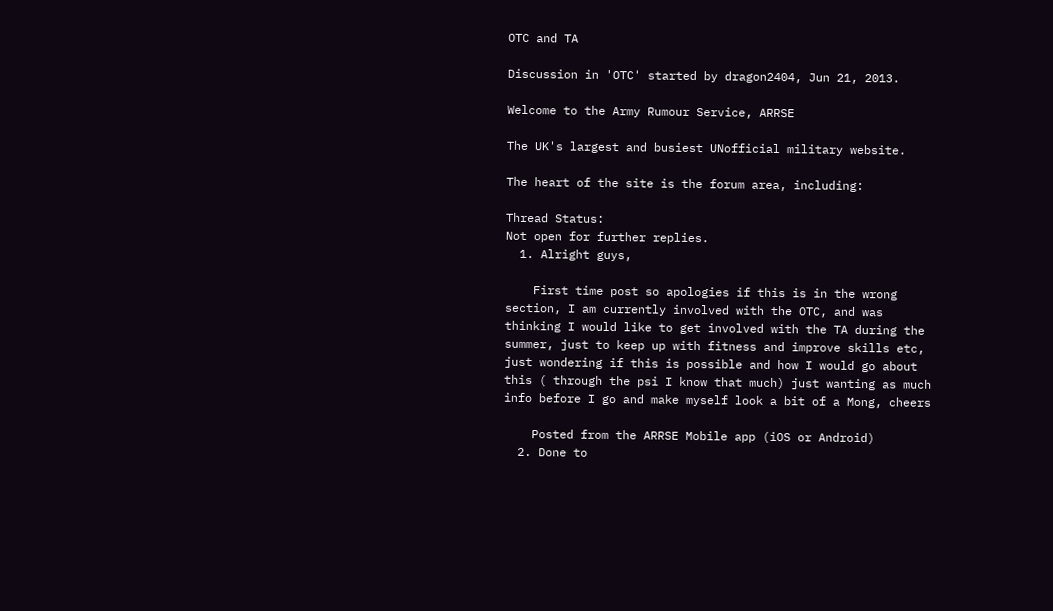OTC and TA

Discussion in 'OTC' started by dragon2404, Jun 21, 2013.

Welcome to the Army Rumour Service, ARRSE

The UK's largest and busiest UNofficial military website.

The heart of the site is the forum area, including:

Thread Status:
Not open for further replies.
  1. Alright guys,

    First time post so apologies if this is in the wrong section, I am currently involved with the OTC, and was thinking I would like to get involved with the TA during the summer, just to keep up with fitness and improve skills etc, just wondering if this is possible and how I would go about this ( through the psi I know that much) just wanting as much info before I go and make myself look a bit of a Mong, cheers

    Posted from the ARRSE Mobile app (iOS or Android)
  2. Done to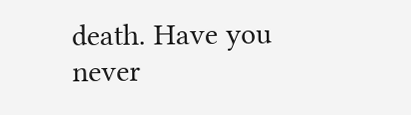death. Have you never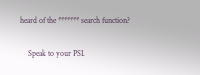heard of the ******* search function?

    Speak to your PSI.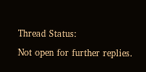Thread Status:
Not open for further replies.